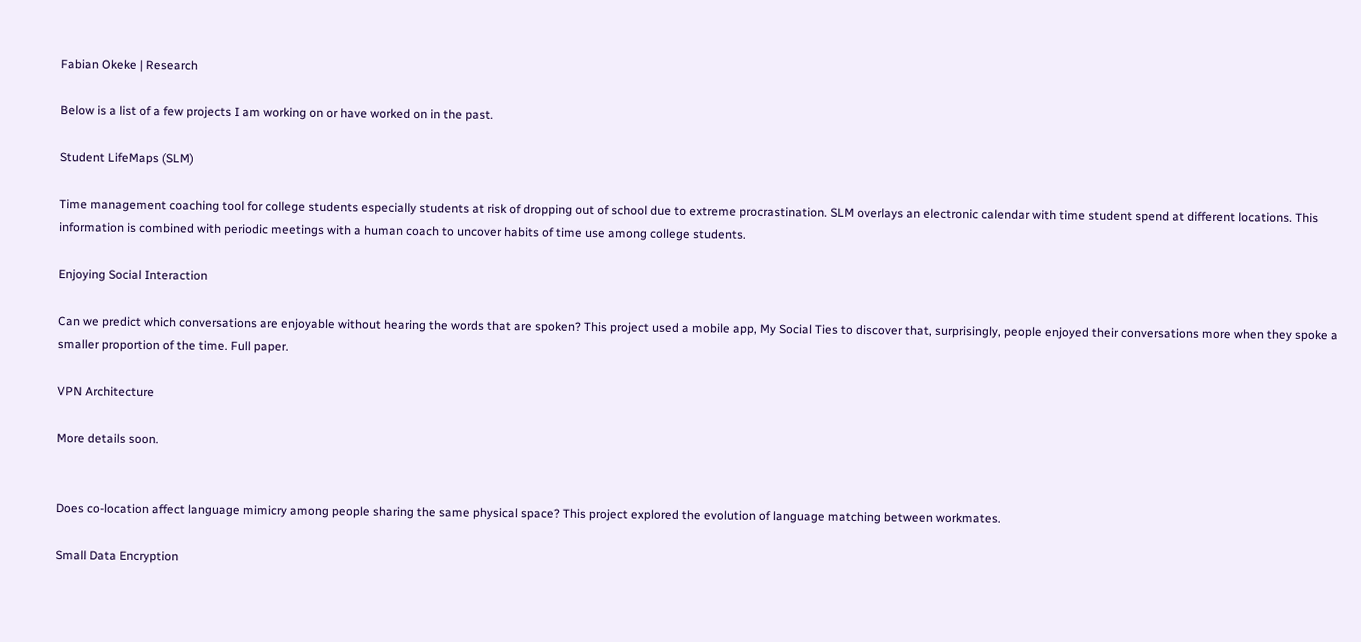Fabian Okeke | Research

Below is a list of a few projects I am working on or have worked on in the past.

Student LifeMaps (SLM)

Time management coaching tool for college students especially students at risk of dropping out of school due to extreme procrastination. SLM overlays an electronic calendar with time student spend at different locations. This information is combined with periodic meetings with a human coach to uncover habits of time use among college students.

Enjoying Social Interaction

Can we predict which conversations are enjoyable without hearing the words that are spoken? This project used a mobile app, My Social Ties to discover that, surprisingly, people enjoyed their conversations more when they spoke a smaller proportion of the time. Full paper.

VPN Architecture

More details soon.


Does co-location affect language mimicry among people sharing the same physical space? This project explored the evolution of language matching between workmates.

Small Data Encryption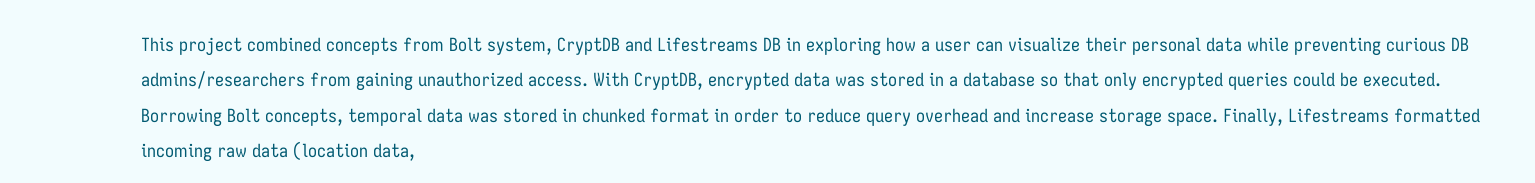This project combined concepts from Bolt system, CryptDB and Lifestreams DB in exploring how a user can visualize their personal data while preventing curious DB admins/researchers from gaining unauthorized access. With CryptDB, encrypted data was stored in a database so that only encrypted queries could be executed. Borrowing Bolt concepts, temporal data was stored in chunked format in order to reduce query overhead and increase storage space. Finally, Lifestreams formatted incoming raw data (location data,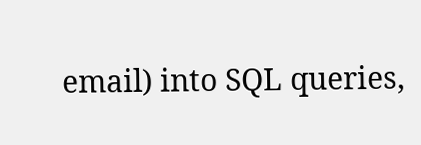email) into SQL queries,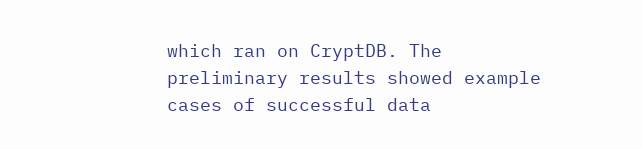which ran on CryptDB. The preliminary results showed example cases of successful data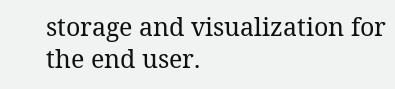storage and visualization for the end user.